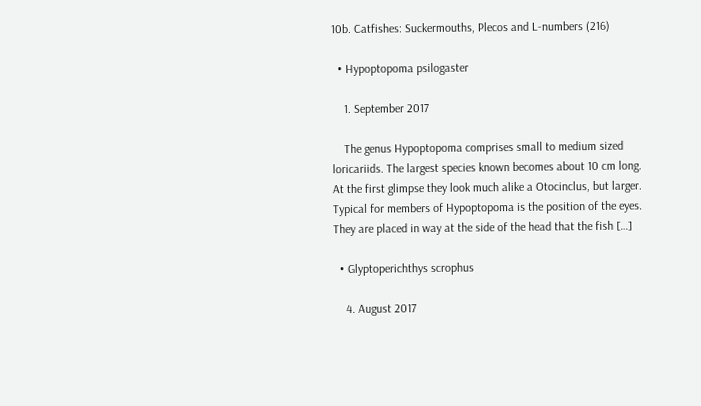10b. Catfishes: Suckermouths, Plecos and L-numbers (216)

  • Hypoptopoma psilogaster

    1. September 2017

    The genus Hypoptopoma comprises small to medium sized loricariids. The largest species known becomes about 10 cm long. At the first glimpse they look much alike a Otocinclus, but larger. Typical for members of Hypoptopoma is the position of the eyes. They are placed in way at the side of the head that the fish […]

  • Glyptoperichthys scrophus

    4. August 2017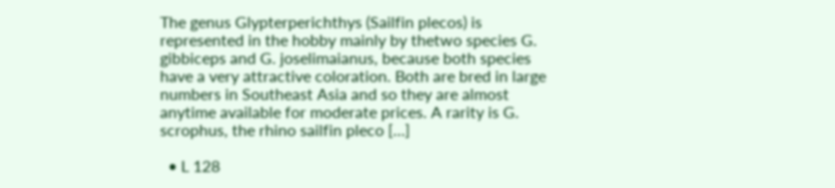The genus Glypterperichthys (Sailfin plecos) is represented in the hobby mainly by thetwo species G. gibbiceps and G. joselimaianus, because both species have a very attractive coloration. Both are bred in large numbers in Southeast Asia and so they are almost anytime available for moderate prices. A rarity is G. scrophus, the rhino sailfin pleco […]

  • L 128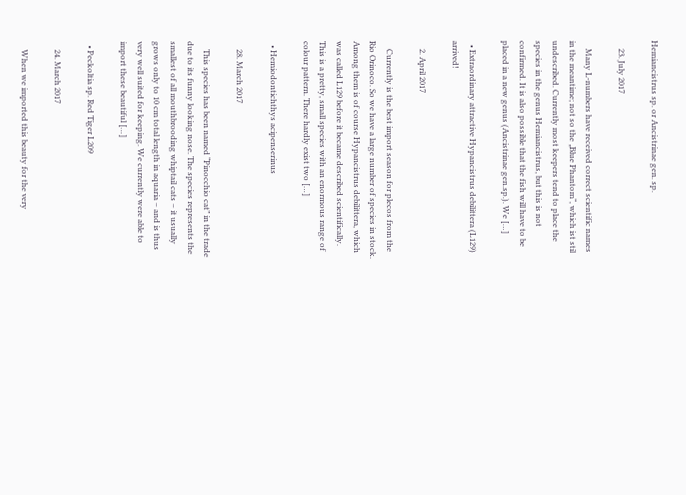Hemiancistrus sp. or Ancistrinae gen. sp.

    23. July 2017

    Many L-numbers have received correct scientific names in the meantime; not so the „Blue Phantom“, which ist stil undescribed. Currently most keepers tend to place the species in the genus Hemiancistrus, but this is not confirmed. It is also possible that the fish will have to be placed in a new genus (Ancistrinae gen.sp.). We […]

  • Extraordinary attractive Hypancistrus debilittera (L129) arrived!

    2. April 2017

    Currently is the best import season for plecos from the Rio Orinoco. So we have a large number of species in stock. Among them is of course Hypancistrus debilittera, which was called L129 before it became described scientifically. This is a pretty, small species with an enormous range of colour pattern. There hardly exist two […]

  • Hemiodontichthys acipenserinus

    28. March 2017

    This species has been named “Pinocchio cat” in the trade due to its funny looking nose. The species represents the smallest of all mouthbrooding whiptail cats – it usually grows only to 10 cm total length in aquaria – and is thus very well suited for keeping. We currently were able to import these beautiful […]

  • Peckoltia sp. Red Tiger L209

    24. March 2017

    When we imported this beauty for the very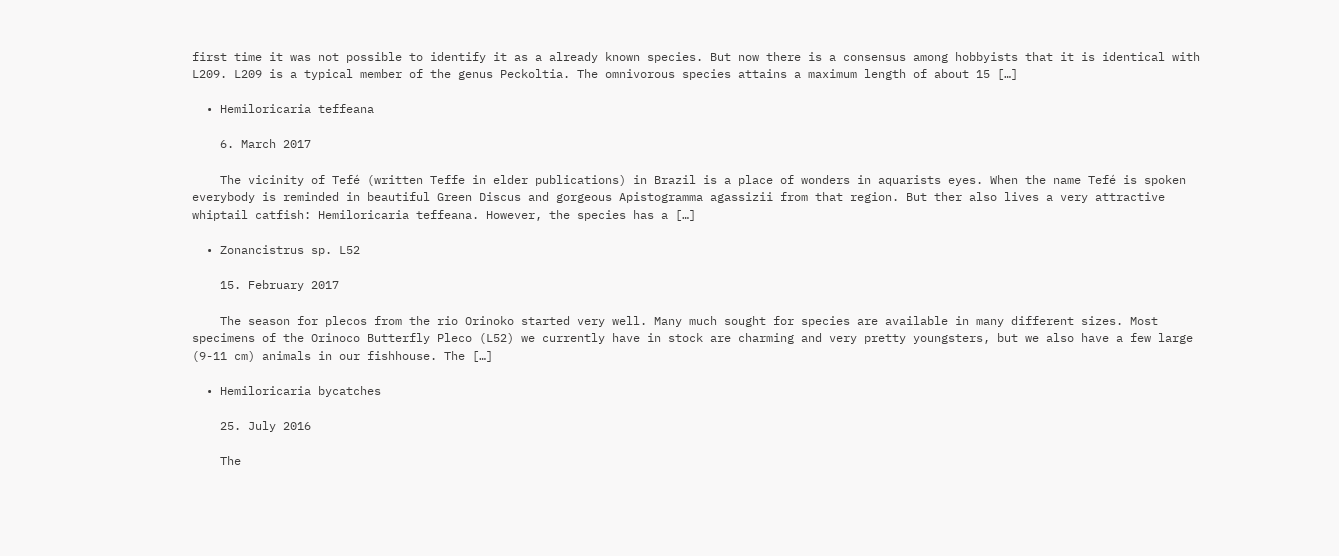first time it was not possible to identify it as a already known species. But now there is a consensus among hobbyists that it is identical with L209. L209 is a typical member of the genus Peckoltia. The omnivorous species attains a maximum length of about 15 […]

  • Hemiloricaria teffeana

    6. March 2017

    The vicinity of Tefé (written Teffe in elder publications) in Brazil is a place of wonders in aquarists eyes. When the name Tefé is spoken everybody is reminded in beautiful Green Discus and gorgeous Apistogramma agassizii from that region. But ther also lives a very attractive whiptail catfish: Hemiloricaria teffeana. However, the species has a […]

  • Zonancistrus sp. L52

    15. February 2017

    The season for plecos from the rio Orinoko started very well. Many much sought for species are available in many different sizes. Most specimens of the Orinoco Butterfly Pleco (L52) we currently have in stock are charming and very pretty youngsters, but we also have a few large (9-11 cm) animals in our fishhouse. The […]

  • Hemiloricaria bycatches

    25. July 2016

    The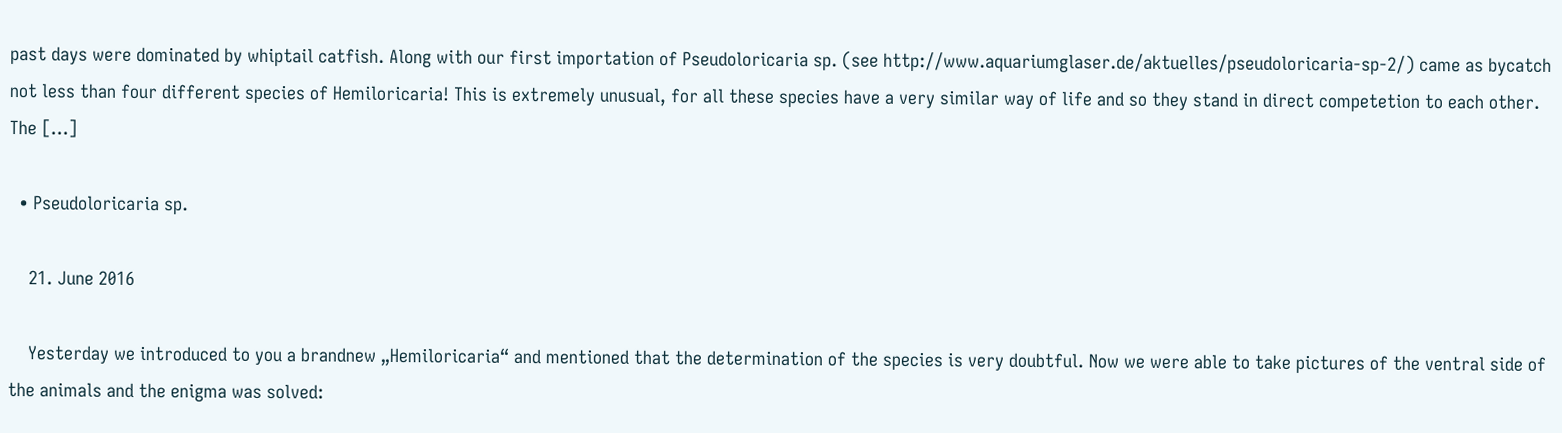past days were dominated by whiptail catfish. Along with our first importation of Pseudoloricaria sp. (see http://www.aquariumglaser.de/aktuelles/pseudoloricaria-sp-2/) came as bycatch not less than four different species of Hemiloricaria! This is extremely unusual, for all these species have a very similar way of life and so they stand in direct competetion to each other. The […]

  • Pseudoloricaria sp.

    21. June 2016

    Yesterday we introduced to you a brandnew „Hemiloricaria“ and mentioned that the determination of the species is very doubtful. Now we were able to take pictures of the ventral side of the animals and the enigma was solved: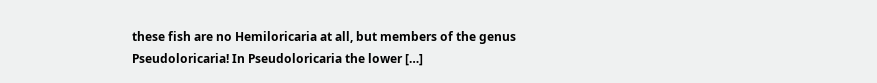these fish are no Hemiloricaria at all, but members of the genus Pseudoloricaria! In Pseudoloricaria the lower […]